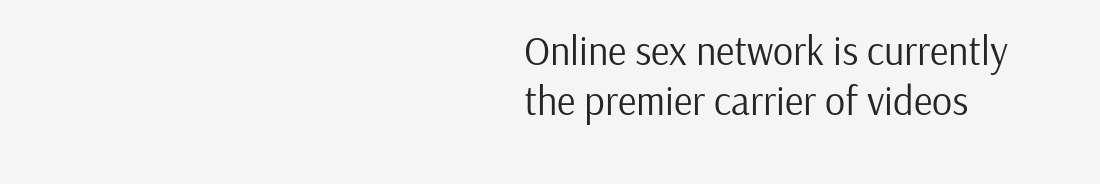Online sex network is currently the premier carrier of videos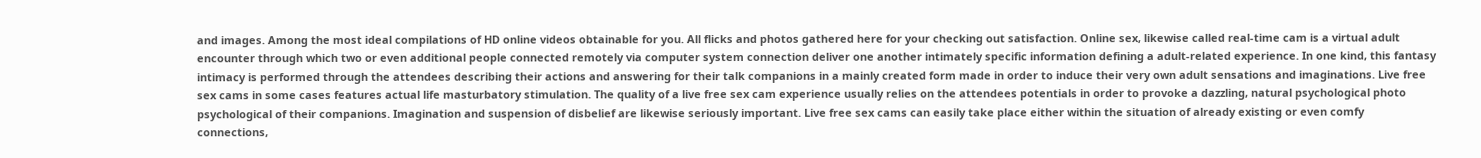and images. Among the most ideal compilations of HD online videos obtainable for you. All flicks and photos gathered here for your checking out satisfaction. Online sex, likewise called real-time cam is a virtual adult encounter through which two or even additional people connected remotely via computer system connection deliver one another intimately specific information defining a adult-related experience. In one kind, this fantasy intimacy is performed through the attendees describing their actions and answering for their talk companions in a mainly created form made in order to induce their very own adult sensations and imaginations. Live free sex cams in some cases features actual life masturbatory stimulation. The quality of a live free sex cam experience usually relies on the attendees potentials in order to provoke a dazzling, natural psychological photo psychological of their companions. Imagination and suspension of disbelief are likewise seriously important. Live free sex cams can easily take place either within the situation of already existing or even comfy connections,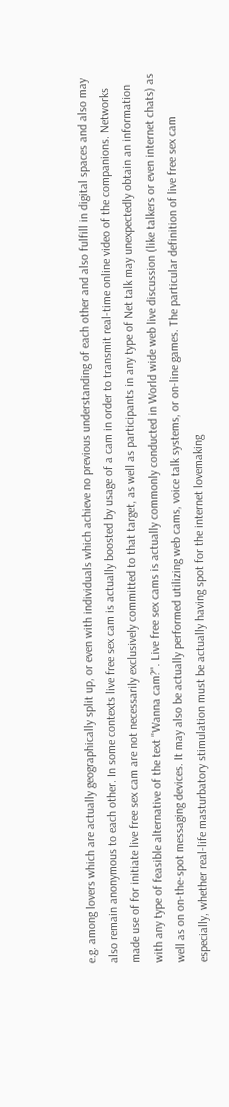e.g. among lovers which are actually geographically split up, or even with individuals which achieve no previous understanding of each other and also fulfill in digital spaces and also may also remain anonymous to each other. In some contexts live free sex cam is actually boosted by usage of a cam in order to transmit real-time online video of the companions. Networks made use of for initiate live free sex cam are not necessarily exclusively committed to that target, as well as participants in any type of Net talk may unexpectedly obtain an information with any type of feasible alternative of the text "Wanna cam?". Live free sex cams is actually commonly conducted in World wide web live discussion (like talkers or even internet chats) as well as on on-the-spot messaging devices. It may also be actually performed utilizing web cams, voice talk systems, or on-line games. The particular definition of live free sex cam especially, whether real-life masturbatory stimulation must be actually having spot for the internet lovemaking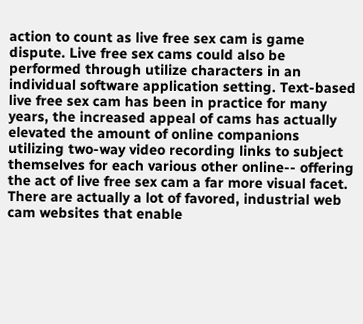action to count as live free sex cam is game dispute. Live free sex cams could also be performed through utilize characters in an individual software application setting. Text-based live free sex cam has been in practice for many years, the increased appeal of cams has actually elevated the amount of online companions utilizing two-way video recording links to subject themselves for each various other online-- offering the act of live free sex cam a far more visual facet. There are actually a lot of favored, industrial web cam websites that enable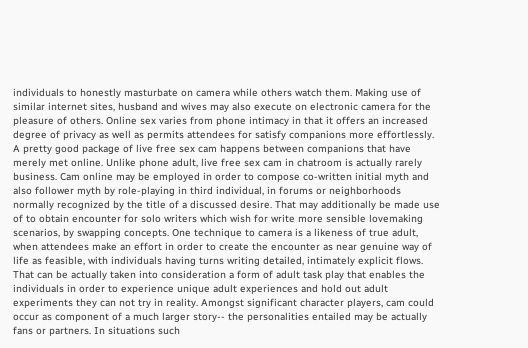individuals to honestly masturbate on camera while others watch them. Making use of similar internet sites, husband and wives may also execute on electronic camera for the pleasure of others. Online sex varies from phone intimacy in that it offers an increased degree of privacy as well as permits attendees for satisfy companions more effortlessly. A pretty good package of live free sex cam happens between companions that have merely met online. Unlike phone adult, live free sex cam in chatroom is actually rarely business. Cam online may be employed in order to compose co-written initial myth and also follower myth by role-playing in third individual, in forums or neighborhoods normally recognized by the title of a discussed desire. That may additionally be made use of to obtain encounter for solo writers which wish for write more sensible lovemaking scenarios, by swapping concepts. One technique to camera is a likeness of true adult, when attendees make an effort in order to create the encounter as near genuine way of life as feasible, with individuals having turns writing detailed, intimately explicit flows. That can be actually taken into consideration a form of adult task play that enables the individuals in order to experience unique adult experiences and hold out adult experiments they can not try in reality. Amongst significant character players, cam could occur as component of a much larger story-- the personalities entailed may be actually fans or partners. In situations such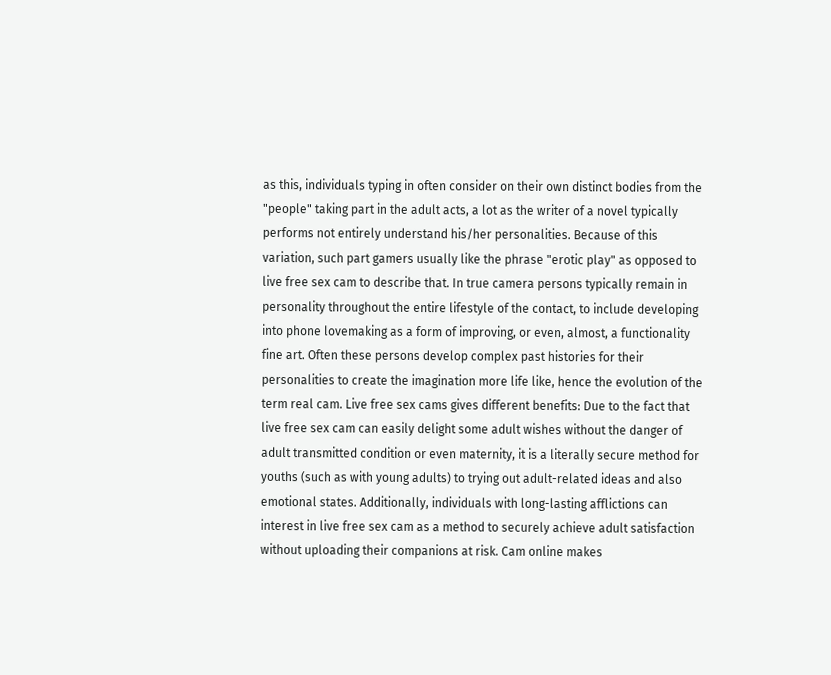as this, individuals typing in often consider on their own distinct bodies from the "people" taking part in the adult acts, a lot as the writer of a novel typically performs not entirely understand his/her personalities. Because of this variation, such part gamers usually like the phrase "erotic play" as opposed to live free sex cam to describe that. In true camera persons typically remain in personality throughout the entire lifestyle of the contact, to include developing into phone lovemaking as a form of improving, or even, almost, a functionality fine art. Often these persons develop complex past histories for their personalities to create the imagination more life like, hence the evolution of the term real cam. Live free sex cams gives different benefits: Due to the fact that live free sex cam can easily delight some adult wishes without the danger of adult transmitted condition or even maternity, it is a literally secure method for youths (such as with young adults) to trying out adult-related ideas and also emotional states. Additionally, individuals with long-lasting afflictions can interest in live free sex cam as a method to securely achieve adult satisfaction without uploading their companions at risk. Cam online makes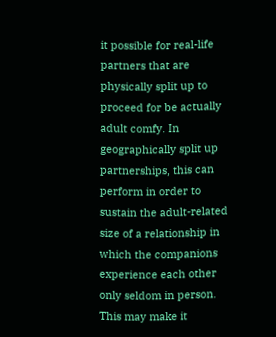it possible for real-life partners that are physically split up to proceed for be actually adult comfy. In geographically split up partnerships, this can perform in order to sustain the adult-related size of a relationship in which the companions experience each other only seldom in person. This may make it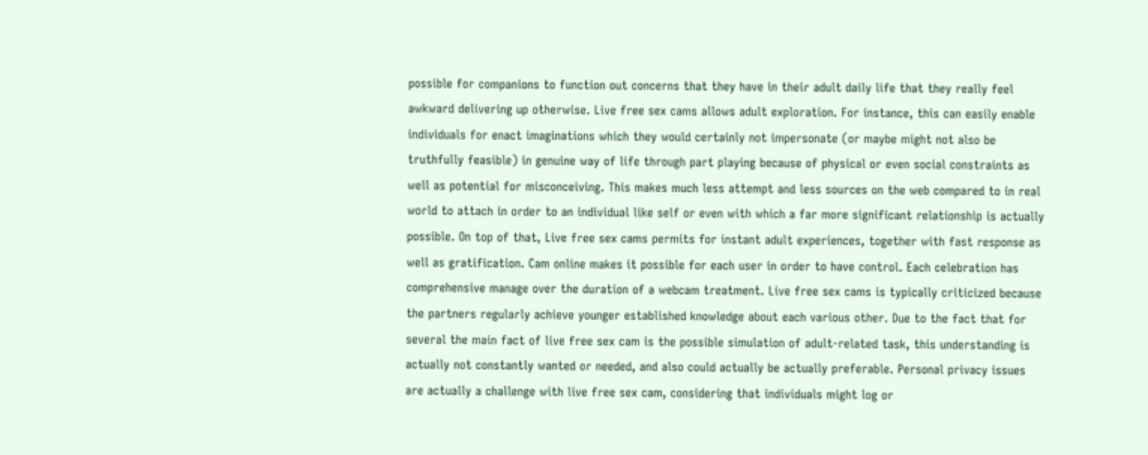possible for companions to function out concerns that they have in their adult daily life that they really feel awkward delivering up otherwise. Live free sex cams allows adult exploration. For instance, this can easily enable individuals for enact imaginations which they would certainly not impersonate (or maybe might not also be truthfully feasible) in genuine way of life through part playing because of physical or even social constraints as well as potential for misconceiving. This makes much less attempt and less sources on the web compared to in real world to attach in order to an individual like self or even with which a far more significant relationship is actually possible. On top of that, Live free sex cams permits for instant adult experiences, together with fast response as well as gratification. Cam online makes it possible for each user in order to have control. Each celebration has comprehensive manage over the duration of a webcam treatment. Live free sex cams is typically criticized because the partners regularly achieve younger established knowledge about each various other. Due to the fact that for several the main fact of live free sex cam is the possible simulation of adult-related task, this understanding is actually not constantly wanted or needed, and also could actually be actually preferable. Personal privacy issues are actually a challenge with live free sex cam, considering that individuals might log or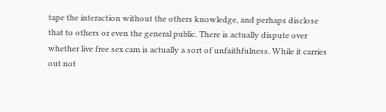tape the interaction without the others knowledge, and perhaps disclose that to others or even the general public. There is actually dispute over whether live free sex cam is actually a sort of unfaithfulness. While it carries out not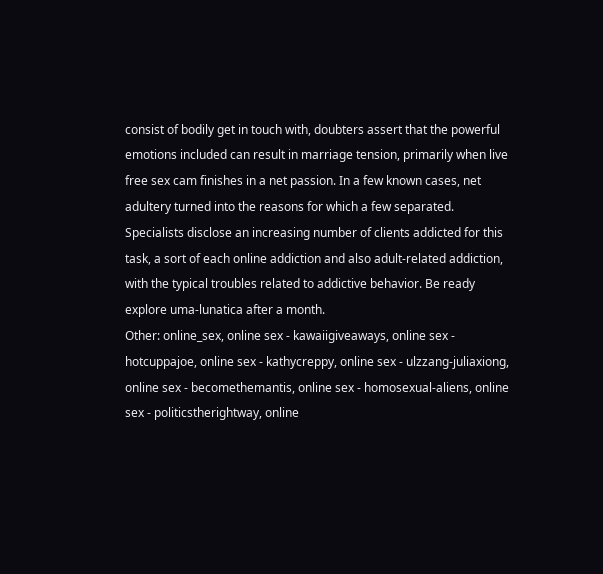consist of bodily get in touch with, doubters assert that the powerful emotions included can result in marriage tension, primarily when live free sex cam finishes in a net passion. In a few known cases, net adultery turned into the reasons for which a few separated. Specialists disclose an increasing number of clients addicted for this task, a sort of each online addiction and also adult-related addiction, with the typical troubles related to addictive behavior. Be ready explore uma-lunatica after a month.
Other: online_sex, online sex - kawaiigiveaways, online sex - hotcuppajoe, online sex - kathycreppy, online sex - ulzzang-juliaxiong, online sex - becomethemantis, online sex - homosexual-aliens, online sex - politicstherightway, online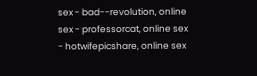sex - bad--revolution, online sex - professorcat, online sex - hotwifepicshare, online sex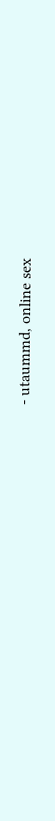- utaummd, online sex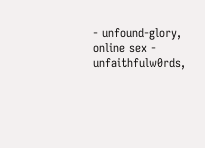- unfound-glory, online sex - unfaithfulw0rds,